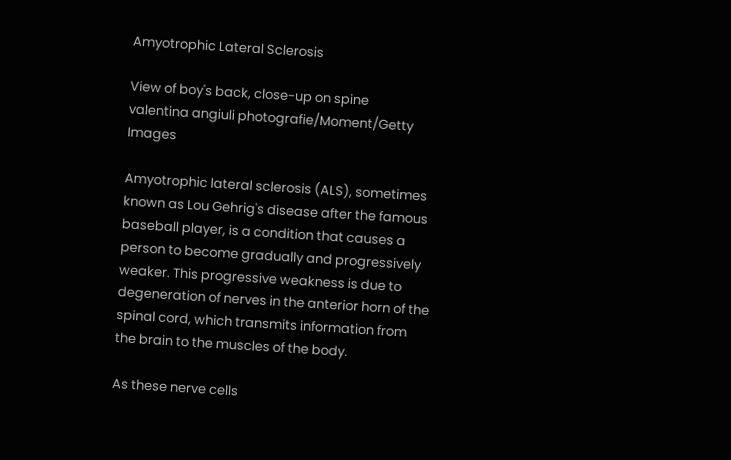Amyotrophic Lateral Sclerosis

View of boy's back, close-up on spine
valentina angiuli photografie/Moment/Getty Images

Amyotrophic lateral sclerosis (ALS), sometimes known as Lou Gehrig's disease after the famous baseball player, is a condition that causes a person to become gradually and progressively weaker. This progressive weakness is due to degeneration of nerves in the anterior horn of the spinal cord, which transmits information from the brain to the muscles of the body.

As these nerve cells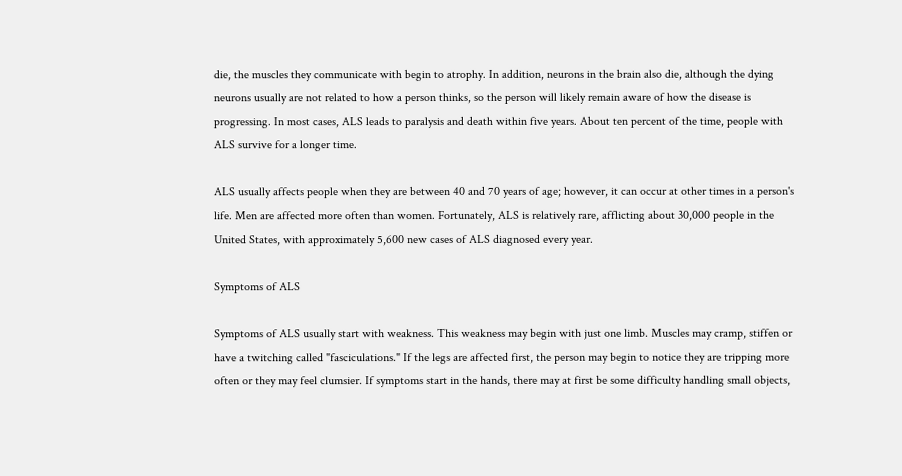die, the muscles they communicate with begin to atrophy. In addition, neurons in the brain also die, although the dying neurons usually are not related to how a person thinks, so the person will likely remain aware of how the disease is progressing. In most cases, ALS leads to paralysis and death within five years. About ten percent of the time, people with ALS survive for a longer time.

ALS usually affects people when they are between 40 and 70 years of age; however, it can occur at other times in a person's life. Men are affected more often than women. Fortunately, ALS is relatively rare, afflicting about 30,000 people in the United States, with approximately 5,600 new cases of ALS diagnosed every year.

Symptoms of ALS

Symptoms of ALS usually start with weakness. This weakness may begin with just one limb. Muscles may cramp, stiffen or have a twitching called "fasciculations." If the legs are affected first, the person may begin to notice they are tripping more often or they may feel clumsier. If symptoms start in the hands, there may at first be some difficulty handling small objects,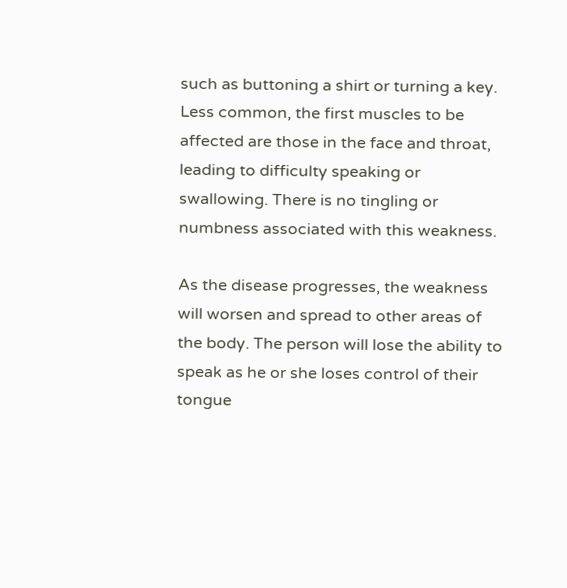such as buttoning a shirt or turning a key. Less common, the first muscles to be affected are those in the face and throat, leading to difficulty speaking or swallowing. There is no tingling or numbness associated with this weakness.

As the disease progresses, the weakness will worsen and spread to other areas of the body. The person will lose the ability to speak as he or she loses control of their tongue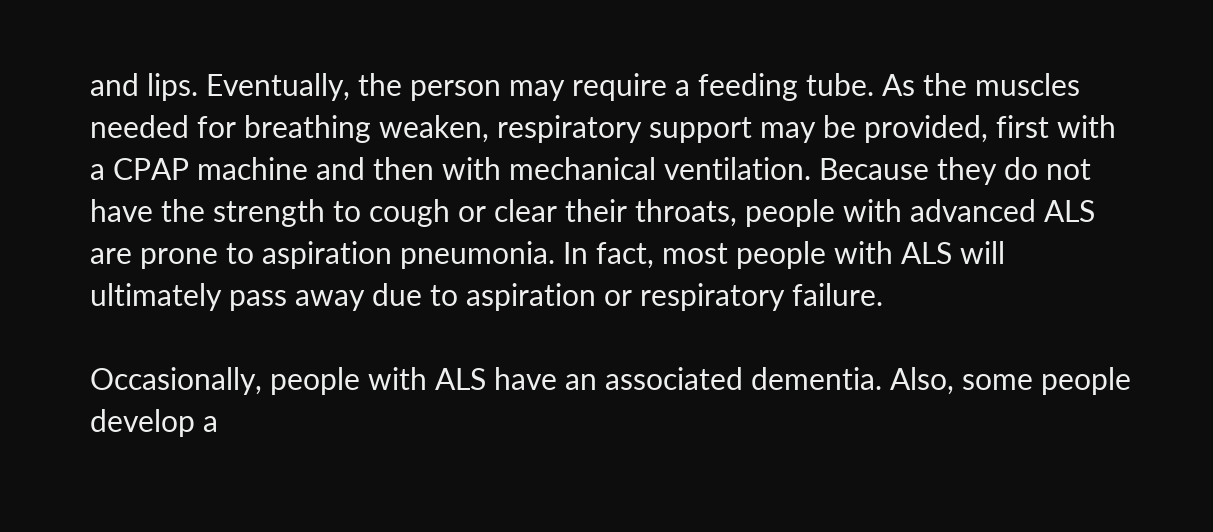and lips. Eventually, the person may require a feeding tube. As the muscles needed for breathing weaken, respiratory support may be provided, first with a CPAP machine and then with mechanical ventilation. Because they do not have the strength to cough or clear their throats, people with advanced ALS are prone to aspiration pneumonia. In fact, most people with ALS will ultimately pass away due to aspiration or respiratory failure.

Occasionally, people with ALS have an associated dementia. Also, some people develop a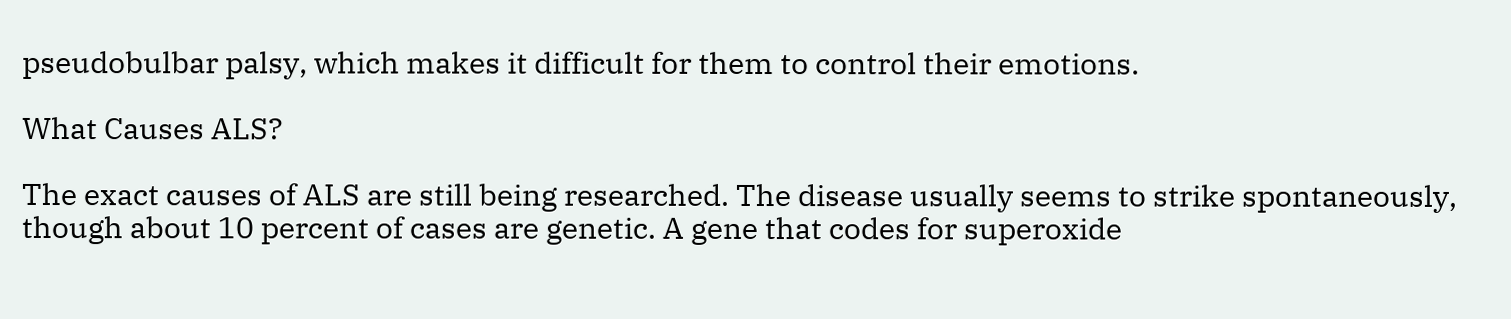pseudobulbar palsy, which makes it difficult for them to control their emotions.

What Causes ALS?

The exact causes of ALS are still being researched. The disease usually seems to strike spontaneously, though about 10 percent of cases are genetic. A gene that codes for superoxide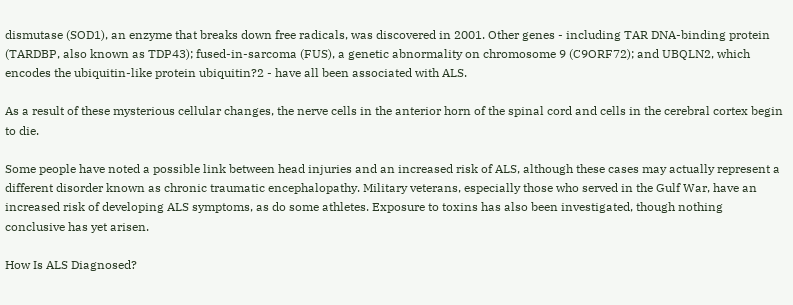dismutase (SOD1), an enzyme that breaks down free radicals, was discovered in 2001. Other genes - including TAR DNA-binding protein (TARDBP, also known as TDP43); fused-in-sarcoma (FUS), a genetic abnormality on chromosome 9 (C9ORF72); and UBQLN2, which encodes the ubiquitin-like protein ubiquitin?2 - have all been associated with ALS.

As a result of these mysterious cellular changes, the nerve cells in the anterior horn of the spinal cord and cells in the cerebral cortex begin to die.

Some people have noted a possible link between head injuries and an increased risk of ALS, although these cases may actually represent a different disorder known as chronic traumatic encephalopathy. Military veterans, especially those who served in the Gulf War, have an increased risk of developing ALS symptoms, as do some athletes. Exposure to toxins has also been investigated, though nothing conclusive has yet arisen.

How Is ALS Diagnosed?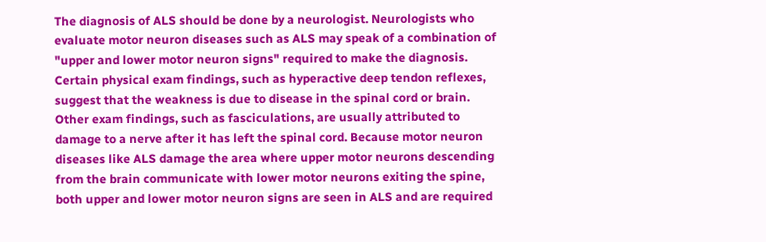The diagnosis of ALS should be done by a neurologist. Neurologists who evaluate motor neuron diseases such as ALS may speak of a combination of "upper and lower motor neuron signs" required to make the diagnosis. Certain physical exam findings, such as hyperactive deep tendon reflexes, suggest that the weakness is due to disease in the spinal cord or brain. Other exam findings, such as fasciculations, are usually attributed to damage to a nerve after it has left the spinal cord. Because motor neuron diseases like ALS damage the area where upper motor neurons descending from the brain communicate with lower motor neurons exiting the spine, both upper and lower motor neuron signs are seen in ALS and are required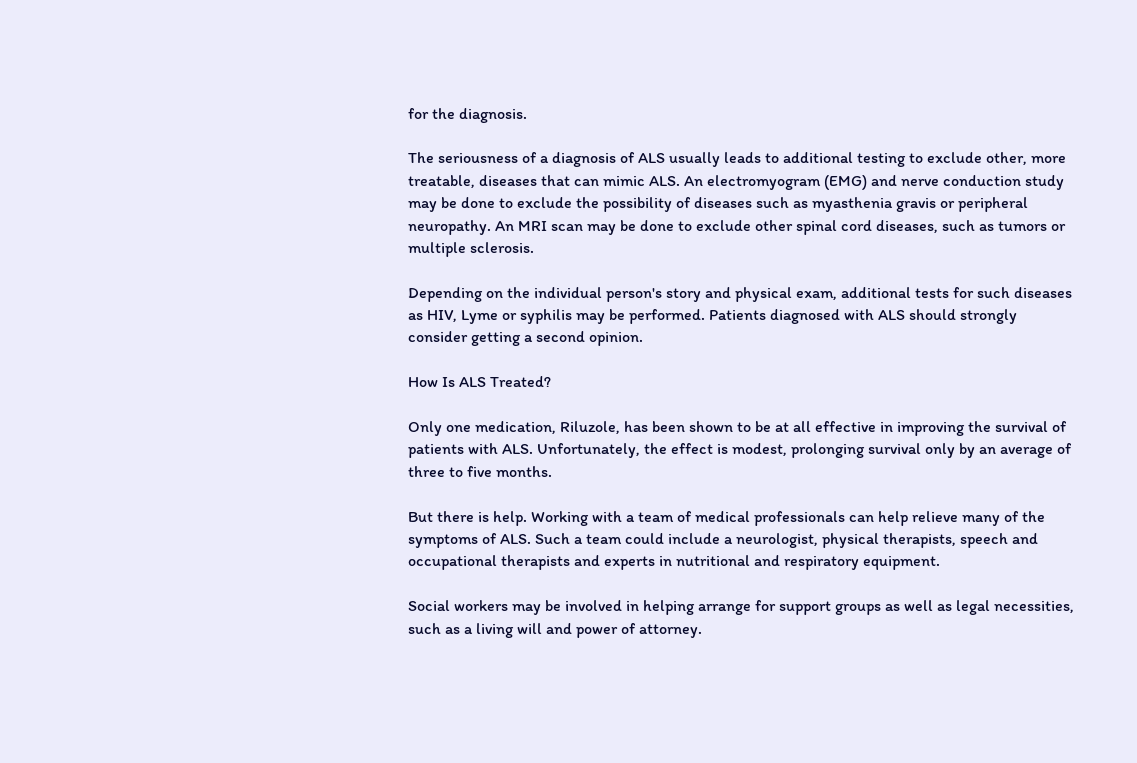for the diagnosis.

The seriousness of a diagnosis of ALS usually leads to additional testing to exclude other, more treatable, diseases that can mimic ALS. An electromyogram (EMG) and nerve conduction study may be done to exclude the possibility of diseases such as myasthenia gravis or peripheral neuropathy. An MRI scan may be done to exclude other spinal cord diseases, such as tumors or multiple sclerosis.

Depending on the individual person's story and physical exam, additional tests for such diseases as HIV, Lyme or syphilis may be performed. Patients diagnosed with ALS should strongly consider getting a second opinion.

How Is ALS Treated?

Only one medication, Riluzole, has been shown to be at all effective in improving the survival of patients with ALS. Unfortunately, the effect is modest, prolonging survival only by an average of three to five months.

But there is help. Working with a team of medical professionals can help relieve many of the symptoms of ALS. Such a team could include a neurologist, physical therapists, speech and occupational therapists and experts in nutritional and respiratory equipment.

Social workers may be involved in helping arrange for support groups as well as legal necessities, such as a living will and power of attorney.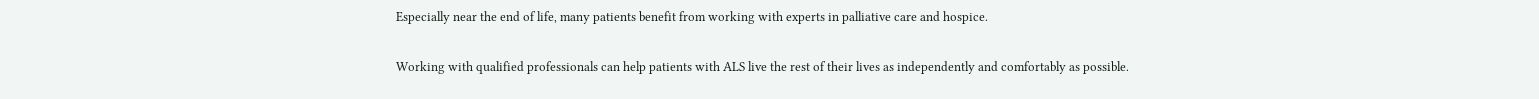Especially near the end of life, many patients benefit from working with experts in palliative care and hospice.

Working with qualified professionals can help patients with ALS live the rest of their lives as independently and comfortably as possible.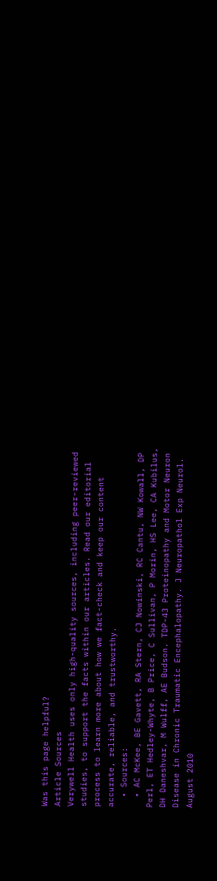Was this page helpful?
Article Sources
Verywell Health uses only high-quality sources, including peer-reviewed studies, to support the facts within our articles. Read our editorial process to learn more about how we fact-check and keep our content accurate, reliable, and trustworthy.
  • Sources:
  • AC McKee, BE Gavett, RA Stern, CJ Nowinski, RC Cantu, NW Kowall, DP Perl, ET Hedley-Whyte, B Price, C Sullivan, P Morin, HS Lee, CA Kubilus, DH Daneshvar, M Wulff, AE Budson. TDP-43 Proteinopathy and Motor Neuron Disease in Chronic Traumatic Encephalopathy. J Neuropathol Exp Neurol. August 2010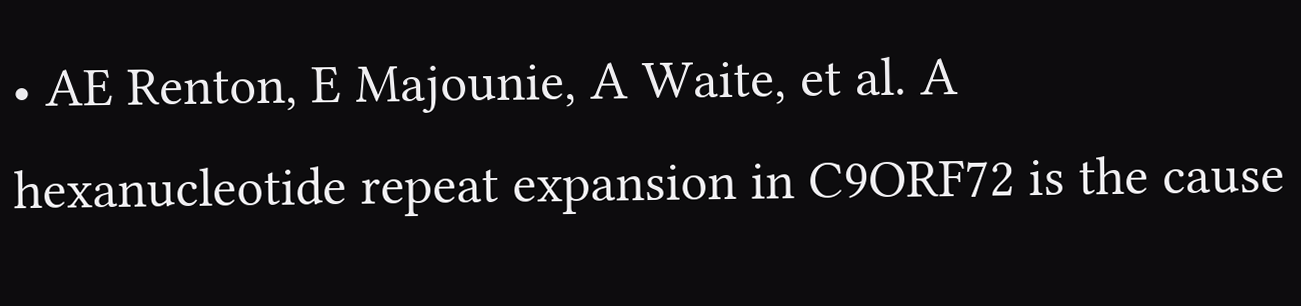• AE Renton, E Majounie, A Waite, et al. A hexanucleotide repeat expansion in C9ORF72 is the cause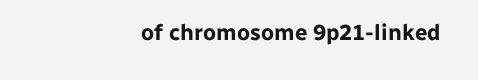of chromosome 9p21-linked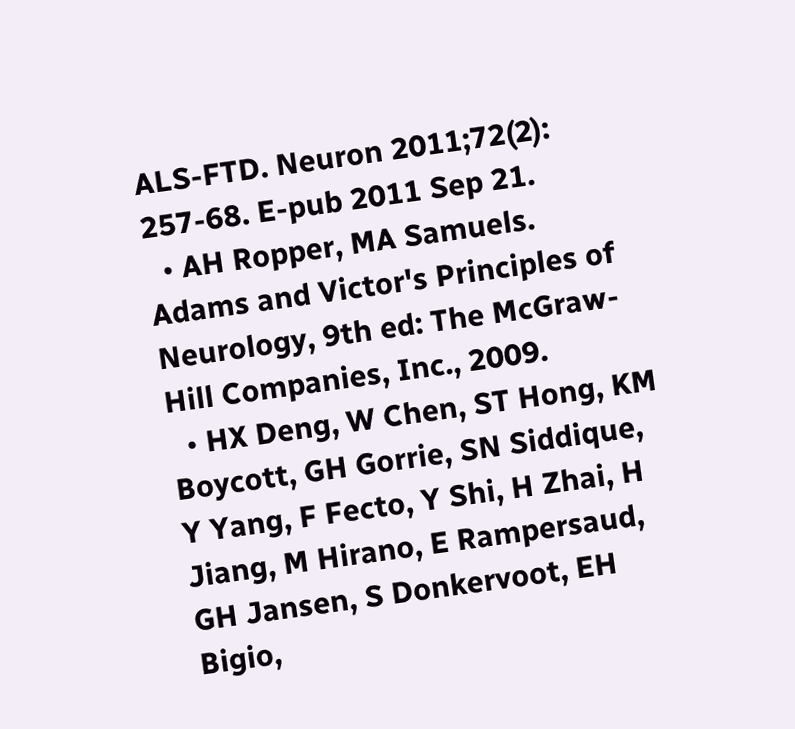ALS-FTD. Neuron 2011;72(2): 257-68. E-pub 2011 Sep 21.
  • AH Ropper, MA Samuels. Adams and Victor's Principles of Neurology, 9th ed: The McGraw-Hill Companies, Inc., 2009.
  • HX Deng, W Chen, ST Hong, KM Boycott, GH Gorrie, SN Siddique, Y Yang, F Fecto, Y Shi, H Zhai, H Jiang, M Hirano, E Rampersaud, GH Jansen, S Donkervoot, EH Bigio,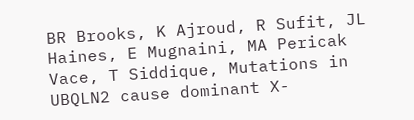BR Brooks, K Ajroud, R Sufit, JL Haines, E Mugnaini, MA Pericak Vace, T Siddique, Mutations in UBQLN2 cause dominant X-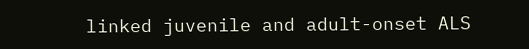linked juvenile and adult-onset ALS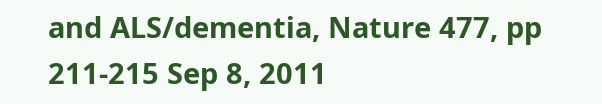and ALS/dementia, Nature 477, pp 211-215 Sep 8, 2011